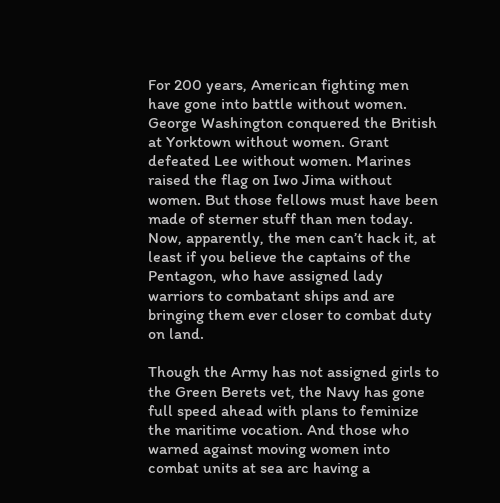For 200 years, American fighting men have gone into battle without women. George Washington conquered the British at Yorktown without women. Grant defeated Lee without women. Marines raised the flag on Iwo Jima without women. But those fellows must have been made of sterner stuff than men today. Now, apparently, the men can’t hack it, at least if you believe the captains of the Pentagon, who have assigned lady warriors to combatant ships and are bringing them ever closer to combat duty on land.

Though the Army has not assigned girls to the Green Berets vet, the Navy has gone full speed ahead with plans to feminize the maritime vocation. And those who warned against moving women into combat units at sea arc having a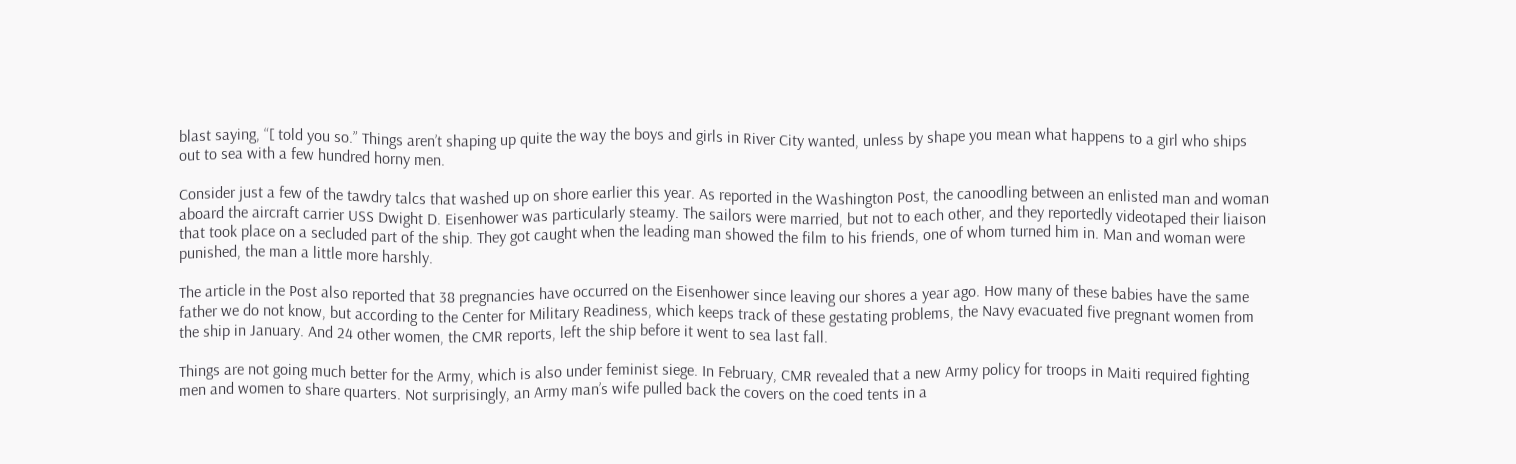blast saying, “[ told you so.” Things aren’t shaping up quite the way the boys and girls in River City wanted, unless by shape you mean what happens to a girl who ships out to sea with a few hundred horny men.

Consider just a few of the tawdry talcs that washed up on shore earlier this year. As reported in the Washington Post, the canoodling between an enlisted man and woman aboard the aircraft carrier USS Dwight D. Eisenhower was particularly steamy. The sailors were married, but not to each other, and they reportedly videotaped their liaison that took place on a secluded part of the ship. They got caught when the leading man showed the film to his friends, one of whom turned him in. Man and woman were punished, the man a little more harshly.

The article in the Post also reported that 38 pregnancies have occurred on the Eisenhower since leaving our shores a year ago. How many of these babies have the same father we do not know, but according to the Center for Military Readiness, which keeps track of these gestating problems, the Navy evacuated five pregnant women from the ship in January. And 24 other women, the CMR reports, left the ship before it went to sea last fall.

Things are not going much better for the Army, which is also under feminist siege. In February, CMR revealed that a new Army policy for troops in Maiti required fighting men and women to share quarters. Not surprisingly, an Army man’s wife pulled back the covers on the coed tents in a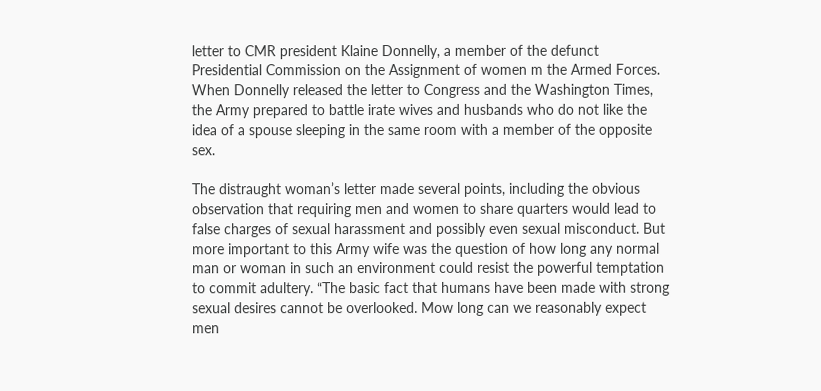letter to CMR president Klaine Donnelly, a member of the defunct Presidential Commission on the Assignment of women m the Armed Forces. When Donnelly released the letter to Congress and the Washington Times, the Army prepared to battle irate wives and husbands who do not like the idea of a spouse sleeping in the same room with a member of the opposite sex.

The distraught woman’s letter made several points, including the obvious observation that requiring men and women to share quarters would lead to false charges of sexual harassment and possibly even sexual misconduct. But more important to this Army wife was the question of how long any normal man or woman in such an environment could resist the powerful temptation to commit adultery. “The basic fact that humans have been made with strong sexual desires cannot be overlooked. Mow long can we reasonably expect men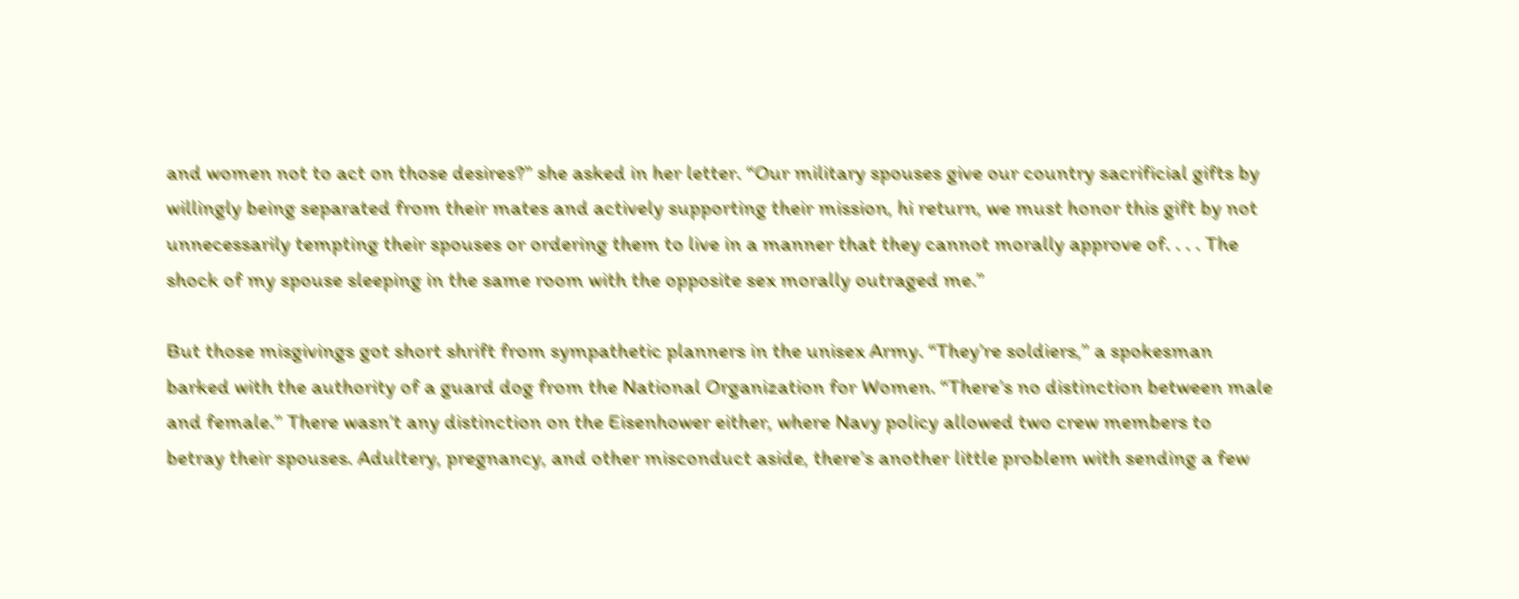and women not to act on those desires?” she asked in her letter. “Our military spouses give our country sacrificial gifts by willingly being separated from their mates and actively supporting their mission, hi return, we must honor this gift by not unnecessarily tempting their spouses or ordering them to live in a manner that they cannot morally approve of. . . . The shock of my spouse sleeping in the same room with the opposite sex morally outraged me.”

But those misgivings got short shrift from sympathetic planners in the unisex Army. “They’re soldiers,” a spokesman barked with the authority of a guard dog from the National Organization for Women. “There’s no distinction between male and female.” There wasn’t any distinction on the Eisenhower either, where Navy policy allowed two crew members to betray their spouses. Adultery, pregnancy, and other misconduct aside, there’s another little problem with sending a few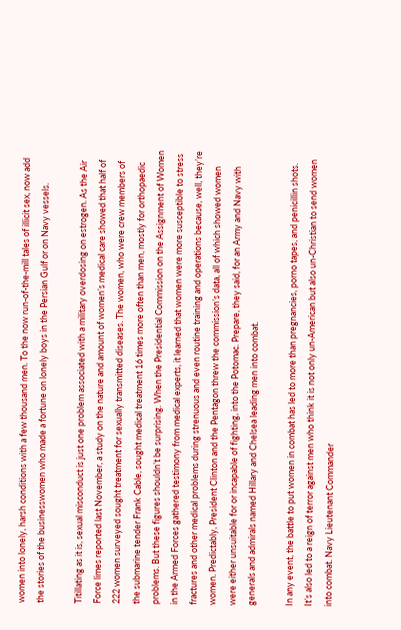women into lonely, harsh conditions with a few thousand men. To the now run-of-the-mill tales of illicit sex, now add the stories of the businesswomen who made a fortune on lonely boys in the Persian Gulf or on Navy vessels.

Titillating as it is, sexual misconduct is just one problem associated with a military overdosing on estrogen. As the Air Force limes reported last November, a study on the nature and amount of women’s medical care showed that half of 222 women surveyed sought treatment for sexually transmitted diseases. The women, who were crew members of the submarine tender Frank Cable, sought medical treatment 16 times more often than men, mostly for orthopaedic problems. But these figures shouldn’t be surprising. When the Presidential Commission on the Assignment of Women in the Armed Forces gathered testimony from medical experts, it learned that women were more susceptible to stress fractures and other medical problems during strenuous and even routine training and operations because, well, they’re women. Predictably, President Clinton and the Pentagon threw the commission’s data, all of which showed women were either unsuitable for or incapable of fighting, into the Potomac. Prepare, they said, for an Army and Navy with generals and admirals named Hillary and Chelsea leading men into combat.

In any event, the battle to put women in combat has led to more than pregnancies, porno tapes, and penicillin shots. It’s also led to a reign of terror against men who think it is not only un-American but also un-Christian to send women into combat. Navy Lieutenant Commander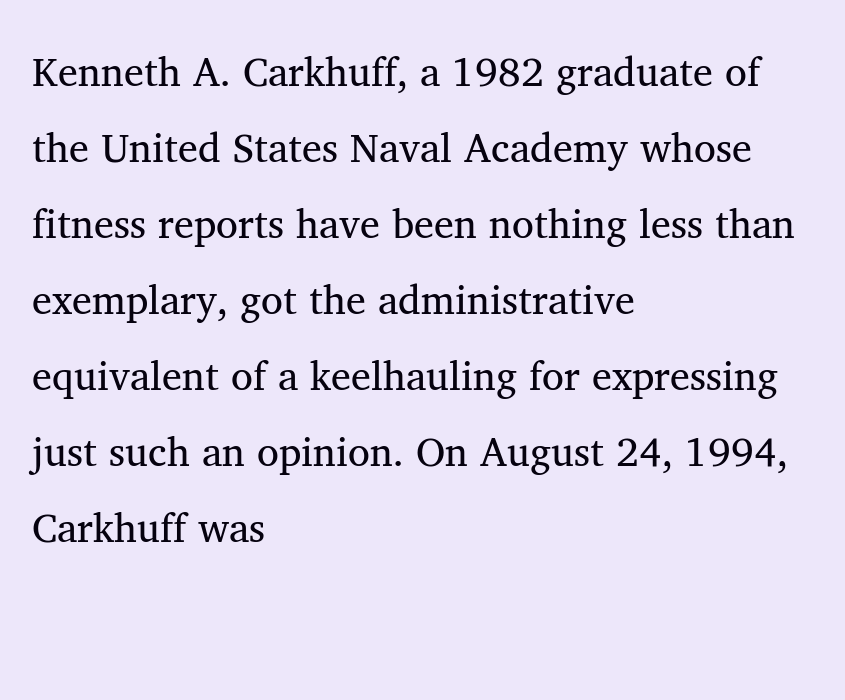Kenneth A. Carkhuff, a 1982 graduate of the United States Naval Academy whose fitness reports have been nothing less than exemplary, got the administrative equivalent of a keelhauling for expressing just such an opinion. On August 24, 1994, Carkhuff was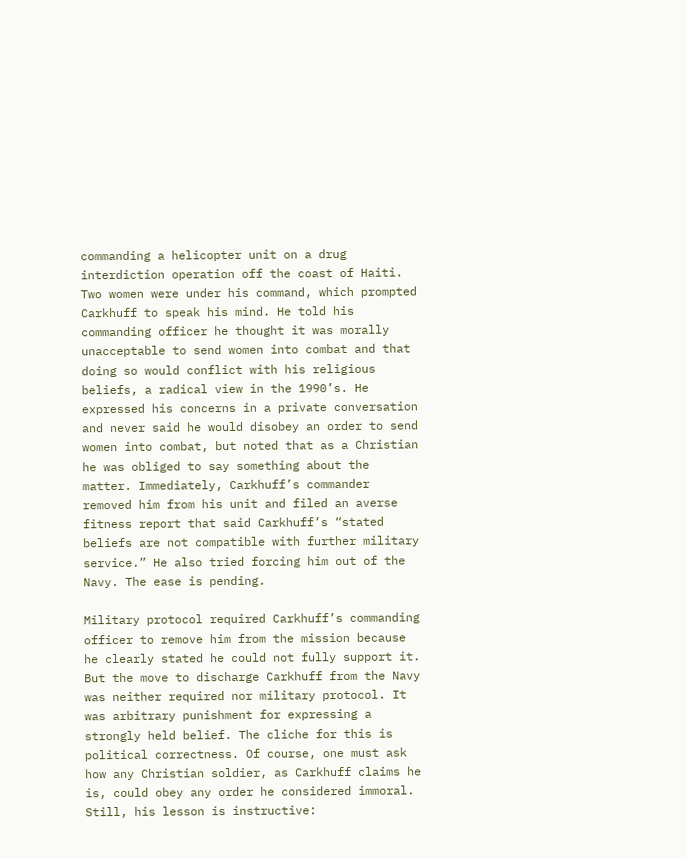commanding a helicopter unit on a drug interdiction operation off the coast of Haiti. Two women were under his command, which prompted Carkhuff to speak his mind. He told his commanding officer he thought it was morally unacceptable to send women into combat and that doing so would conflict with his religious beliefs, a radical view in the 1990’s. He expressed his concerns in a private conversation and never said he would disobey an order to send women into combat, but noted that as a Christian he was obliged to say something about the matter. Immediately, Carkhuff’s commander removed him from his unit and filed an averse fitness report that said Carkhuff’s “stated beliefs are not compatible with further military service.” He also tried forcing him out of the Navy. The ease is pending.

Military protocol required Carkhuff’s commanding officer to remove him from the mission because he clearly stated he could not fully support it. But the move to discharge Carkhuff from the Navy was neither required nor military protocol. It was arbitrary punishment for expressing a strongly held belief. The cliche for this is political correctness. Of course, one must ask how any Christian soldier, as Carkhuff claims he is, could obey any order he considered immoral. Still, his lesson is instructive: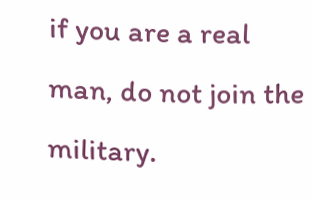if you are a real man, do not join the military.